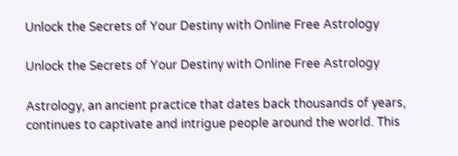Unlock the Secrets of Your Destiny with Online Free Astrology

Unlock the Secrets of Your Destiny with Online Free Astrology

Astrology, an ancient practice that dates back thousands of years, continues to captivate and intrigue people around the world. This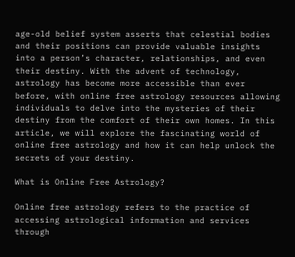age-old belief system asserts that celestial bodies and their positions can provide valuable insights into a person’s character, relationships, and even their destiny. With the advent of technology, astrology has become more accessible than ever before, with online free astrology resources allowing individuals to delve into the mysteries of their destiny from the comfort of their own homes. In this article, we will explore the fascinating world of online free astrology and how it can help unlock the secrets of your destiny.

What is Online Free Astrology?

Online free astrology refers to the practice of accessing astrological information and services through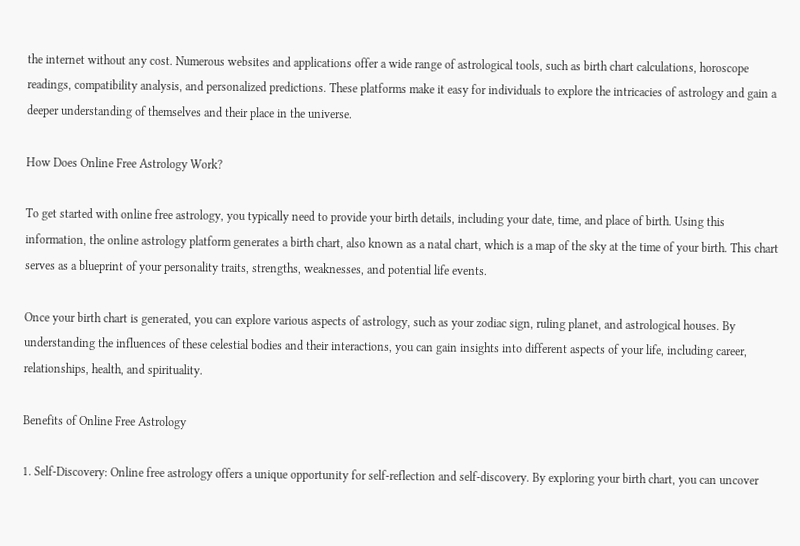the internet without any cost. Numerous websites and applications offer a wide range of astrological tools, such as birth chart calculations, horoscope readings, compatibility analysis, and personalized predictions. These platforms make it easy for individuals to explore the intricacies of astrology and gain a deeper understanding of themselves and their place in the universe.

How Does Online Free Astrology Work?

To get started with online free astrology, you typically need to provide your birth details, including your date, time, and place of birth. Using this information, the online astrology platform generates a birth chart, also known as a natal chart, which is a map of the sky at the time of your birth. This chart serves as a blueprint of your personality traits, strengths, weaknesses, and potential life events.

Once your birth chart is generated, you can explore various aspects of astrology, such as your zodiac sign, ruling planet, and astrological houses. By understanding the influences of these celestial bodies and their interactions, you can gain insights into different aspects of your life, including career, relationships, health, and spirituality.

Benefits of Online Free Astrology

1. Self-Discovery: Online free astrology offers a unique opportunity for self-reflection and self-discovery. By exploring your birth chart, you can uncover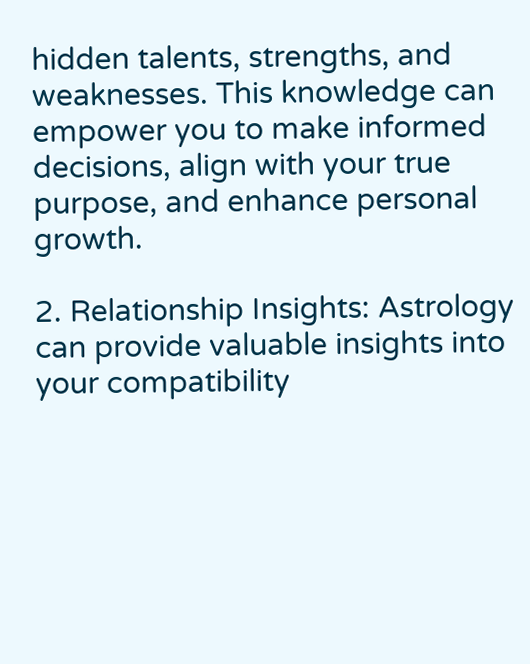hidden talents, strengths, and weaknesses. This knowledge can empower you to make informed decisions, align with your true purpose, and enhance personal growth.

2. Relationship Insights: Astrology can provide valuable insights into your compatibility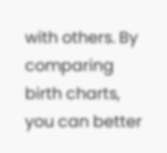with others. By comparing birth charts, you can better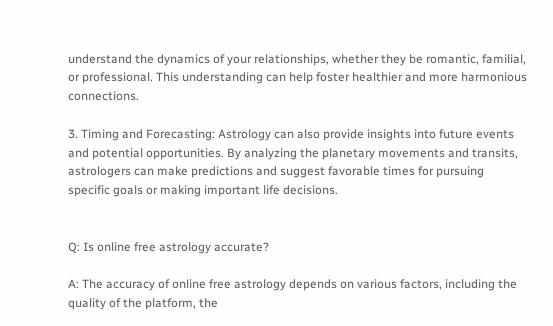understand the dynamics of your relationships, whether they be romantic, familial, or professional. This understanding can help foster healthier and more harmonious connections.

3. Timing and Forecasting: Astrology can also provide insights into future events and potential opportunities. By analyzing the planetary movements and transits, astrologers can make predictions and suggest favorable times for pursuing specific goals or making important life decisions.


Q: Is online free astrology accurate?

A: The accuracy of online free astrology depends on various factors, including the quality of the platform, the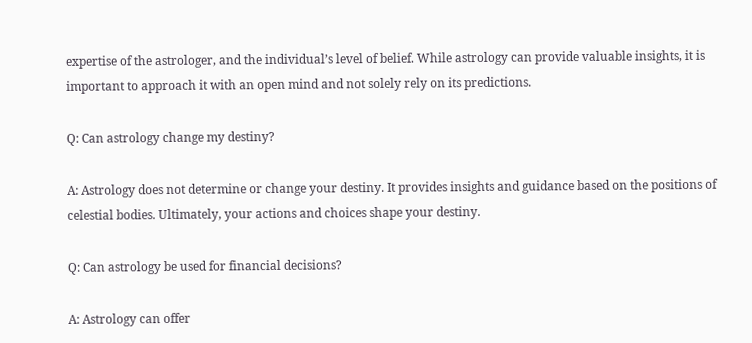expertise of the astrologer, and the individual’s level of belief. While astrology can provide valuable insights, it is important to approach it with an open mind and not solely rely on its predictions.

Q: Can astrology change my destiny?

A: Astrology does not determine or change your destiny. It provides insights and guidance based on the positions of celestial bodies. Ultimately, your actions and choices shape your destiny.

Q: Can astrology be used for financial decisions?

A: Astrology can offer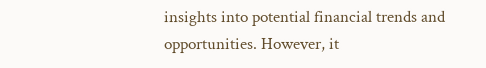insights into potential financial trends and opportunities. However, it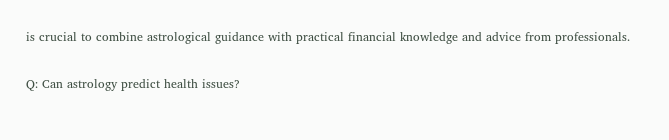is crucial to combine astrological guidance with practical financial knowledge and advice from professionals.

Q: Can astrology predict health issues?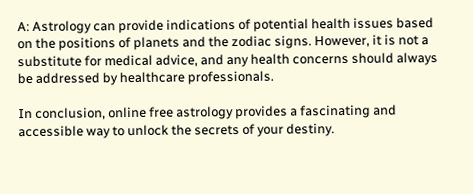A: Astrology can provide indications of potential health issues based on the positions of planets and the zodiac signs. However, it is not a substitute for medical advice, and any health concerns should always be addressed by healthcare professionals.

In conclusion, online free astrology provides a fascinating and accessible way to unlock the secrets of your destiny.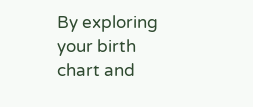By exploring your birth chart and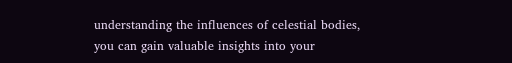understanding the influences of celestial bodies, you can gain valuable insights into your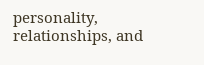personality, relationships, and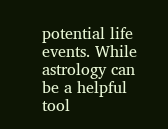potential life events. While astrology can be a helpful tool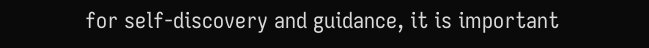for self-discovery and guidance, it is important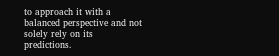to approach it with a balanced perspective and not solely rely on its predictions.